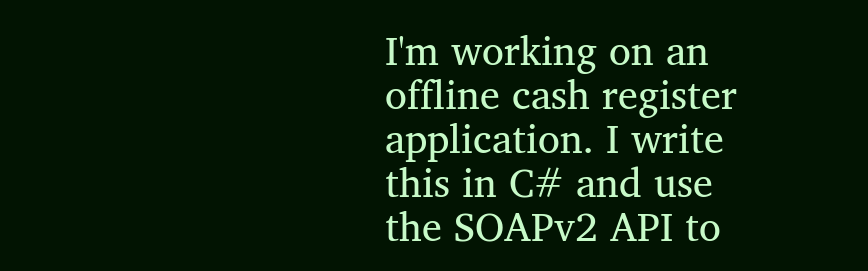I'm working on an offline cash register application. I write this in C# and use the SOAPv2 API to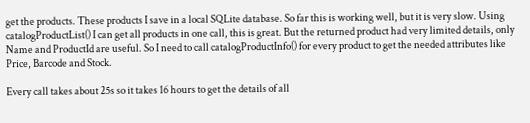get the products. These products I save in a local SQLite database. So far this is working well, but it is very slow. Using catalogProductList() I can get all products in one call, this is great. But the returned product had very limited details, only Name and ProductId are useful. So I need to call catalogProductInfo() for every product to get the needed attributes like Price, Barcode and Stock.

Every call takes about 25s so it takes 16 hours to get the details of all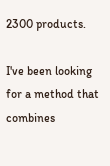2300 products.

I've been looking for a method that combines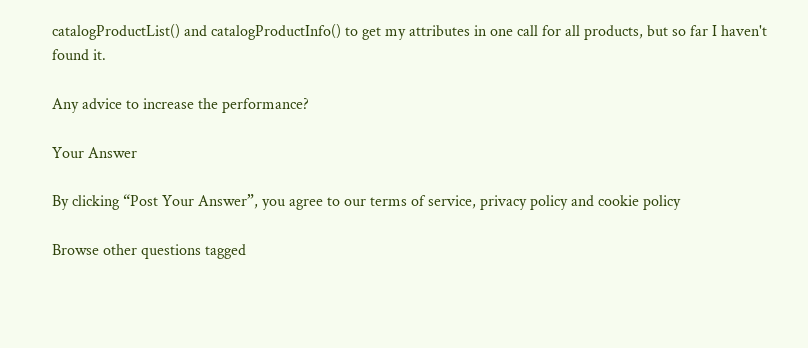catalogProductList() and catalogProductInfo() to get my attributes in one call for all products, but so far I haven't found it.

Any advice to increase the performance?

Your Answer

By clicking “Post Your Answer”, you agree to our terms of service, privacy policy and cookie policy

Browse other questions tagged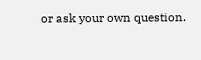or ask your own question.